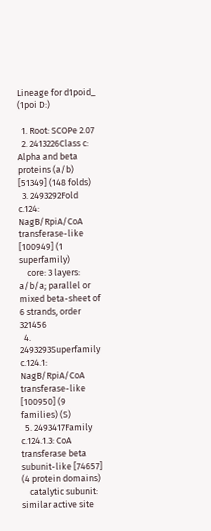Lineage for d1poid_ (1poi D:)

  1. Root: SCOPe 2.07
  2. 2413226Class c: Alpha and beta proteins (a/b) [51349] (148 folds)
  3. 2493292Fold c.124: NagB/RpiA/CoA transferase-like [100949] (1 superfamily)
    core: 3 layers: a/b/a; parallel or mixed beta-sheet of 6 strands, order 321456
  4. 2493293Superfamily c.124.1: NagB/RpiA/CoA transferase-like [100950] (9 families) (S)
  5. 2493417Family c.124.1.3: CoA transferase beta subunit-like [74657] (4 protein domains)
    catalytic subunit: similar active site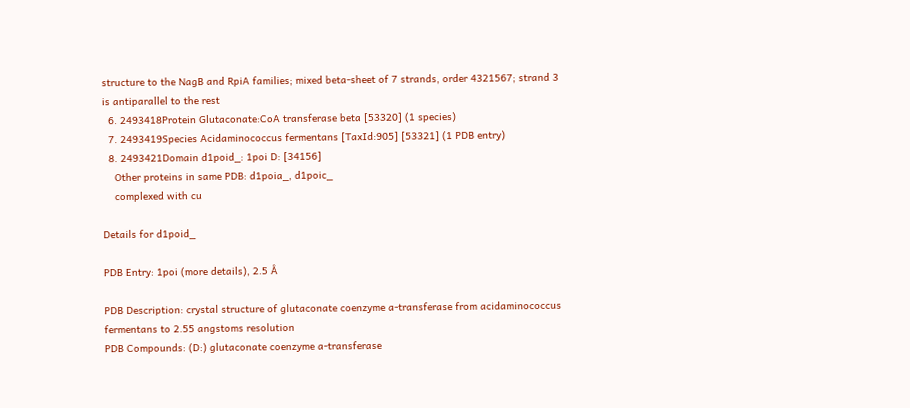structure to the NagB and RpiA families; mixed beta-sheet of 7 strands, order 4321567; strand 3 is antiparallel to the rest
  6. 2493418Protein Glutaconate:CoA transferase beta [53320] (1 species)
  7. 2493419Species Acidaminococcus fermentans [TaxId:905] [53321] (1 PDB entry)
  8. 2493421Domain d1poid_: 1poi D: [34156]
    Other proteins in same PDB: d1poia_, d1poic_
    complexed with cu

Details for d1poid_

PDB Entry: 1poi (more details), 2.5 Å

PDB Description: crystal structure of glutaconate coenzyme a-transferase from acidaminococcus fermentans to 2.55 angstoms resolution
PDB Compounds: (D:) glutaconate coenzyme a-transferase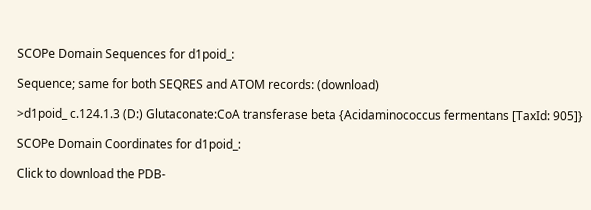SCOPe Domain Sequences for d1poid_:

Sequence; same for both SEQRES and ATOM records: (download)

>d1poid_ c.124.1.3 (D:) Glutaconate:CoA transferase beta {Acidaminococcus fermentans [TaxId: 905]}

SCOPe Domain Coordinates for d1poid_:

Click to download the PDB-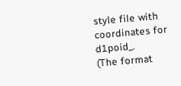style file with coordinates for d1poid_.
(The format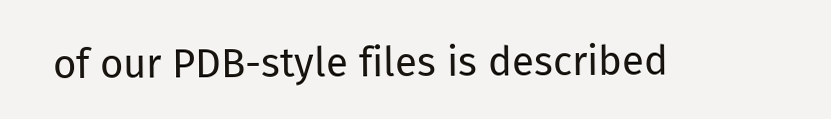of our PDB-style files is described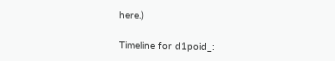here.)

Timeline for d1poid_: